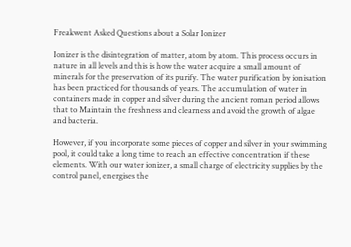Freakwent Asked Questions about a Solar Ionizer

Ionizer is the disintegration of matter, atom by atom. This process occurs in nature in all levels and this is how the water acquire a small amount of minerals for the preservation of its purify. The water purification by ionisation has been practiced for thousands of years. The accumulation of water in containers made in copper and silver during the ancient roman period allows that to Maintain the freshness and clearness and avoid the growth of algae and bacteria.

However, if you incorporate some pieces of copper and silver in your swimming pool, it could take a long time to reach an effective concentration if these elements. With our water ionizer, a small charge of electricity supplies by the control panel, energises the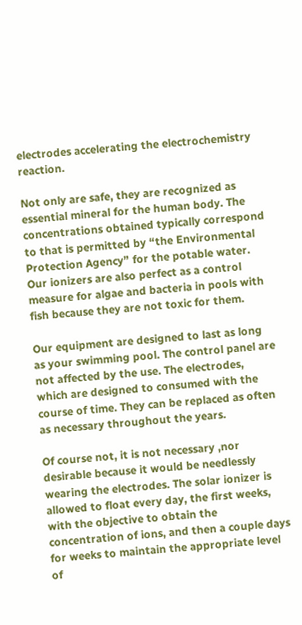electrodes accelerating the electrochemistry reaction.

Not only are safe, they are recognized as essential mineral for the human body. The concentrations obtained typically correspond to that is permitted by “the Environmental Protection Agency” for the potable water. Our ionizers are also perfect as a control measure for algae and bacteria in pools with fish because they are not toxic for them.

Our equipment are designed to last as long as your swimming pool. The control panel are not affected by the use. The electrodes, which are designed to consumed with the course of time. They can be replaced as often as necessary throughout the years.

Of course not, it is not necessary ,nor desirable because it would be needlessly wearing the electrodes. The solar ionizer is allowed to float every day, the first weeks, with the objective to obtain the concentration of ions, and then a couple days for weeks to maintain the appropriate level of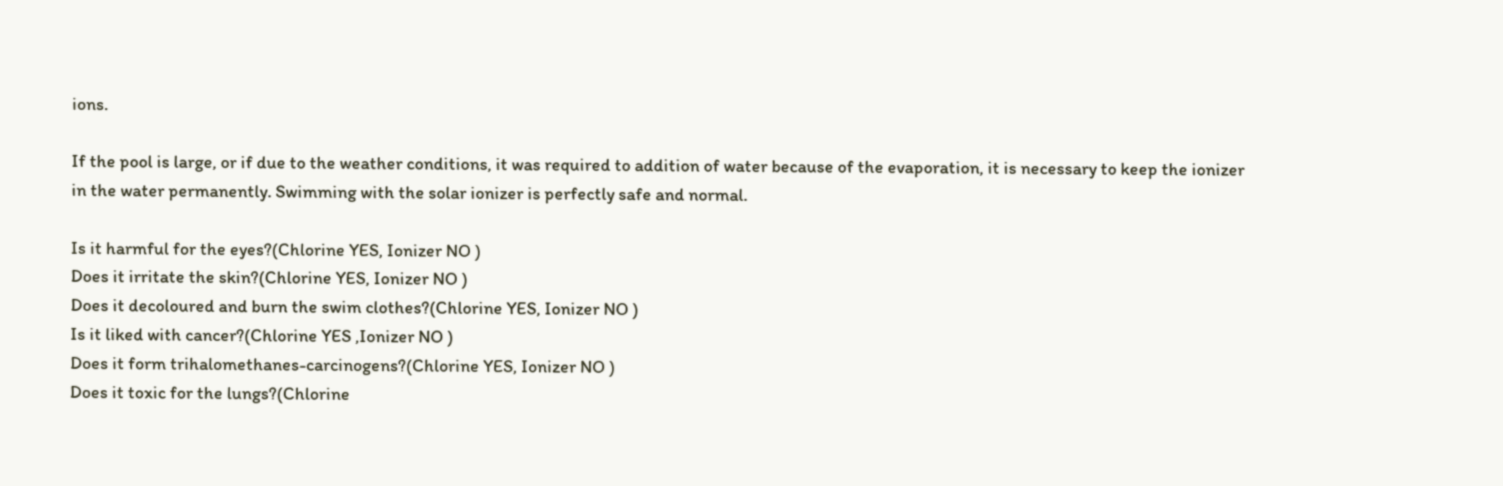ions.

If the pool is large, or if due to the weather conditions, it was required to addition of water because of the evaporation, it is necessary to keep the ionizer in the water permanently. Swimming with the solar ionizer is perfectly safe and normal.

Is it harmful for the eyes?(Chlorine YES, Ionizer NO )
Does it irritate the skin?(Chlorine YES, Ionizer NO )
Does it decoloured and burn the swim clothes?(Chlorine YES, Ionizer NO )
Is it liked with cancer?(Chlorine YES ,Ionizer NO )
Does it form trihalomethanes-carcinogens?(Chlorine YES, Ionizer NO )
Does it toxic for the lungs?(Chlorine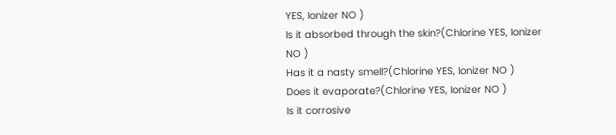YES, Ionizer NO )
Is it absorbed through the skin?(Chlorine YES, Ionizer NO )
Has it a nasty smell?(Chlorine YES, Ionizer NO )
Does it evaporate?(Chlorine YES, Ionizer NO )
Is it corrosive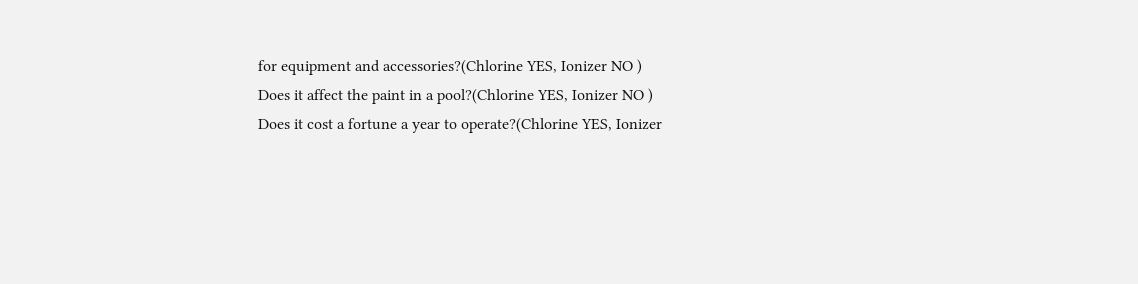for equipment and accessories?(Chlorine YES, Ionizer NO )
Does it affect the paint in a pool?(Chlorine YES, Ionizer NO )
Does it cost a fortune a year to operate?(Chlorine YES, Ionizer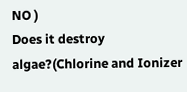NO )
Does it destroy algae?(Chlorine and Ionizer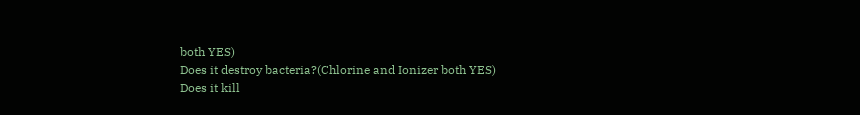both YES)
Does it destroy bacteria?(Chlorine and Ionizer both YES)
Does it kill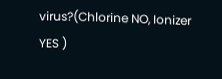virus?(Chlorine NO, Ionizer YES )